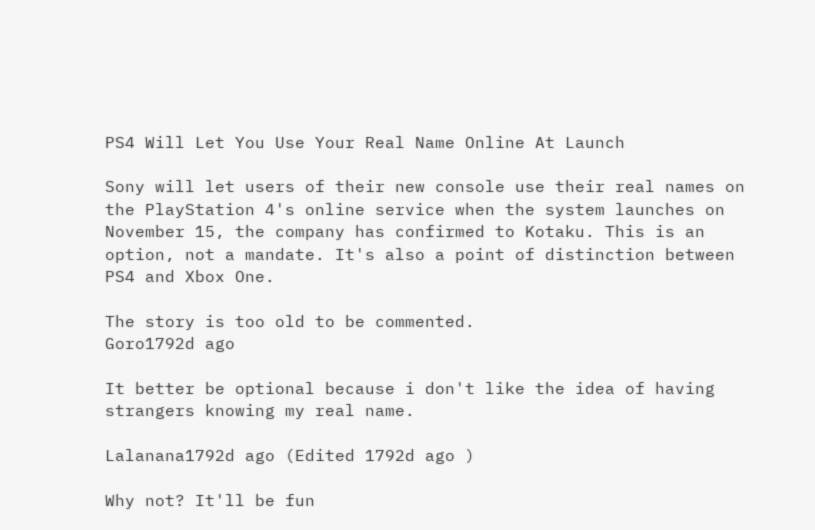PS4 Will Let You Use Your Real Name Online At Launch

Sony will let users of their new console use their real names on the PlayStation 4's online service when the system launches on November 15, the company has confirmed to Kotaku. This is an option, not a mandate. It's also a point of distinction between PS4 and Xbox One.

The story is too old to be commented.
Goro1792d ago

It better be optional because i don't like the idea of having strangers knowing my real name.

Lalanana1792d ago (Edited 1792d ago )

Why not? It'll be fun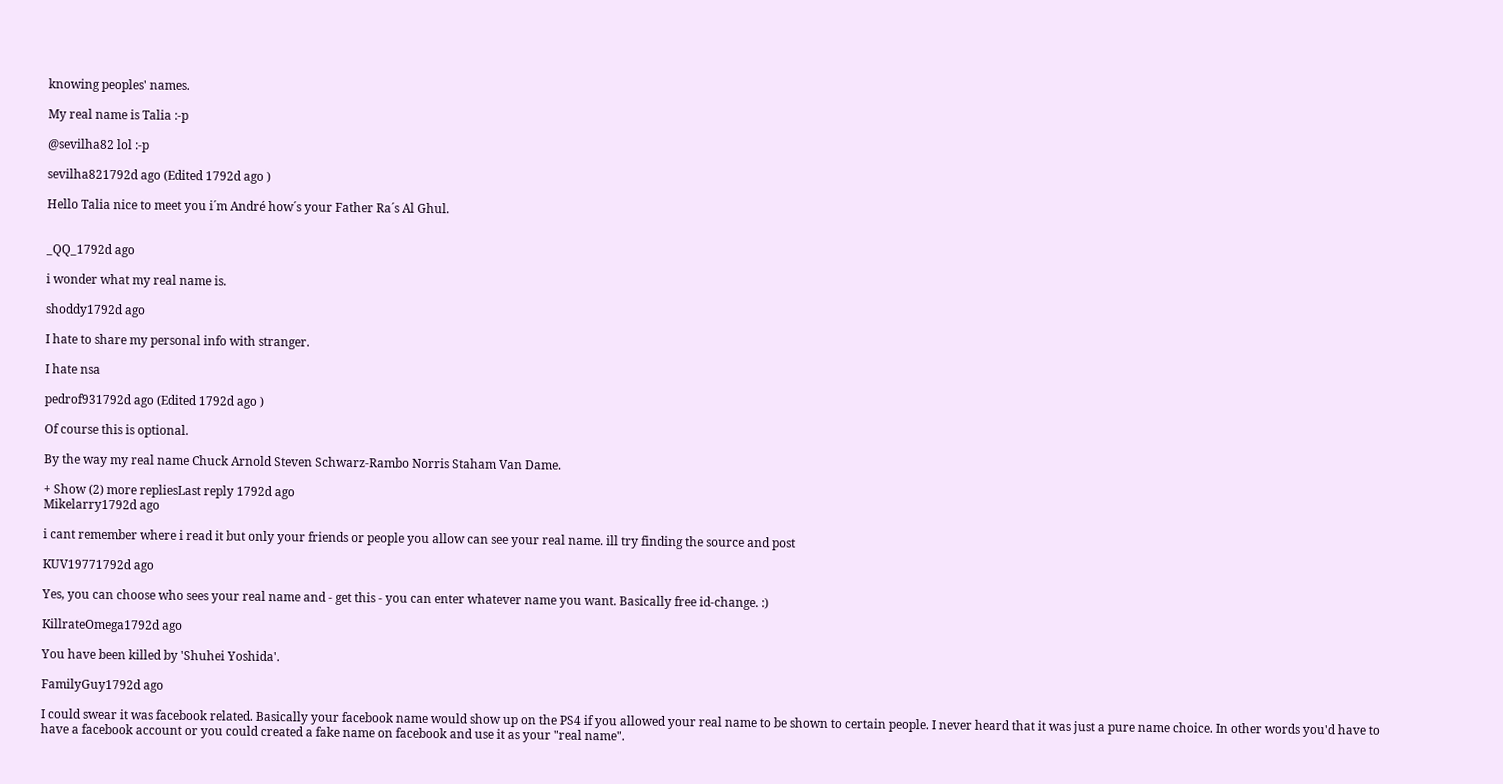knowing peoples' names.

My real name is Talia :-p

@sevilha82 lol :-p

sevilha821792d ago (Edited 1792d ago )

Hello Talia nice to meet you i´m André how´s your Father Ra´s Al Ghul.


_QQ_1792d ago

i wonder what my real name is.

shoddy1792d ago

I hate to share my personal info with stranger.

I hate nsa

pedrof931792d ago (Edited 1792d ago )

Of course this is optional.

By the way my real name Chuck Arnold Steven Schwarz-Rambo Norris Staham Van Dame.

+ Show (2) more repliesLast reply 1792d ago
Mikelarry1792d ago

i cant remember where i read it but only your friends or people you allow can see your real name. ill try finding the source and post

KUV19771792d ago

Yes, you can choose who sees your real name and - get this - you can enter whatever name you want. Basically free id-change. :)

KillrateOmega1792d ago

You have been killed by 'Shuhei Yoshida'.

FamilyGuy1792d ago

I could swear it was facebook related. Basically your facebook name would show up on the PS4 if you allowed your real name to be shown to certain people. I never heard that it was just a pure name choice. In other words you'd have to have a facebook account or you could created a fake name on facebook and use it as your "real name".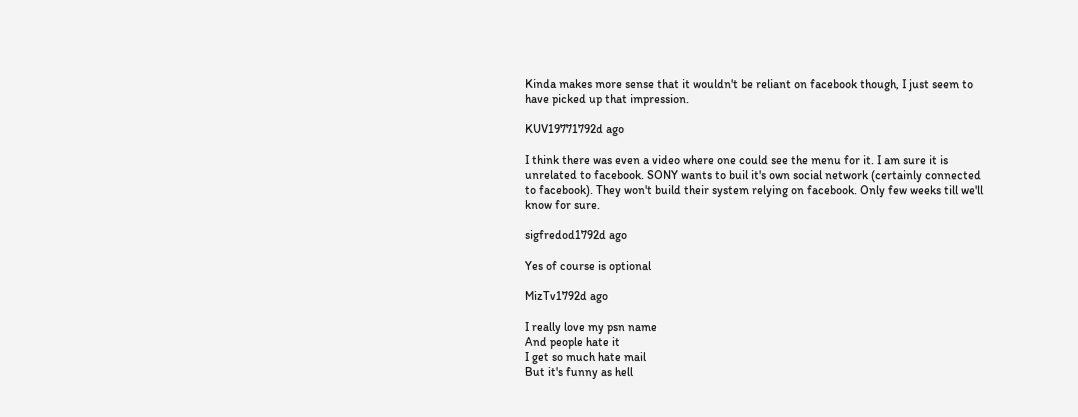Kinda makes more sense that it wouldn't be reliant on facebook though, I just seem to have picked up that impression.

KUV19771792d ago

I think there was even a video where one could see the menu for it. I am sure it is unrelated to facebook. SONY wants to buil it's own social network (certainly connected to facebook). They won't build their system relying on facebook. Only few weeks till we'll know for sure.

sigfredod1792d ago

Yes of course is optional

MizTv1792d ago

I really love my psn name
And people hate it
I get so much hate mail
But it's funny as hell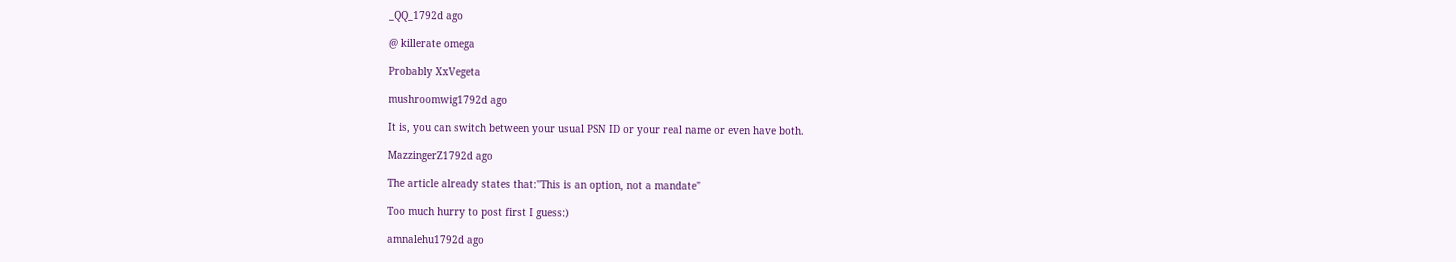_QQ_1792d ago

@ killerate omega

Probably XxVegeta

mushroomwig1792d ago

It is, you can switch between your usual PSN ID or your real name or even have both.

MazzingerZ1792d ago

The article already states that:"This is an option, not a mandate"

Too much hurry to post first I guess:)

amnalehu1792d ago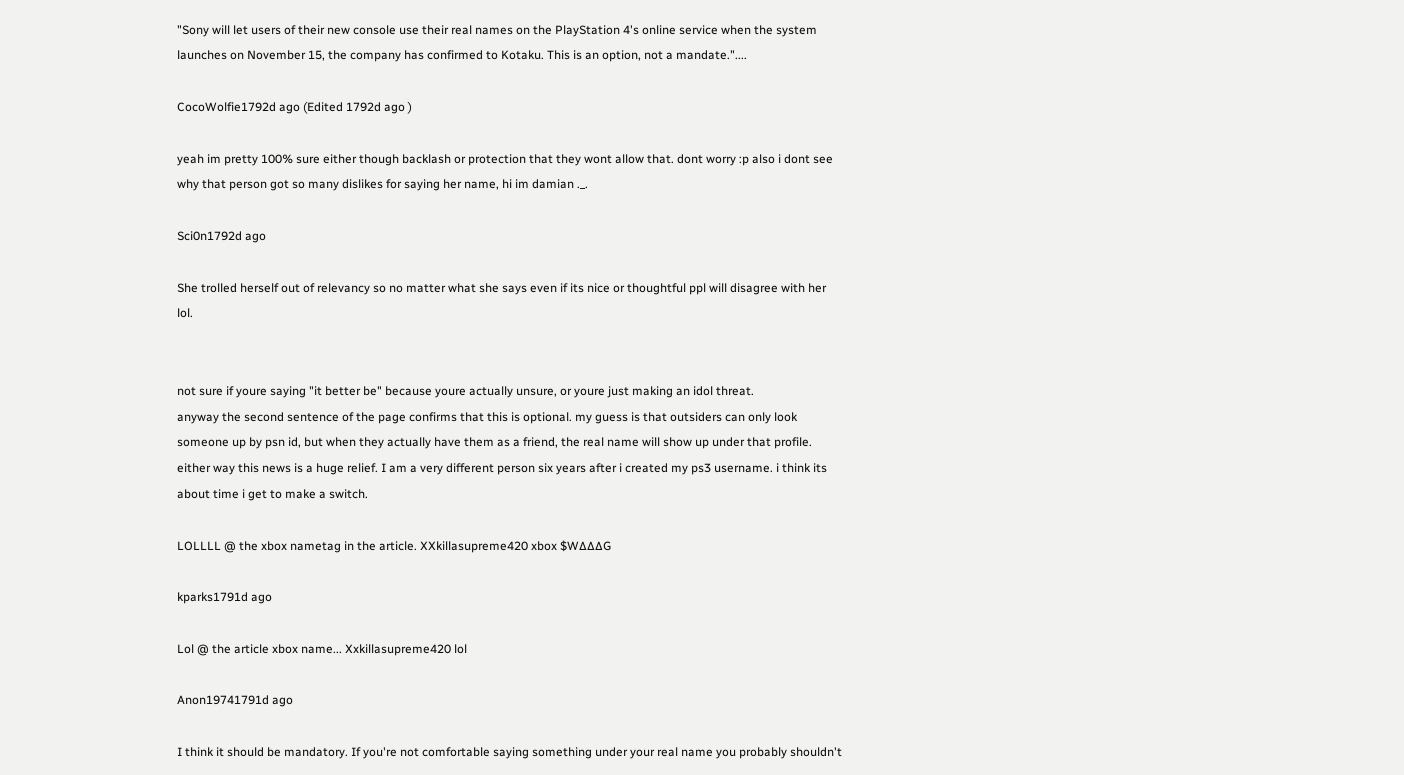"Sony will let users of their new console use their real names on the PlayStation 4's online service when the system launches on November 15, the company has confirmed to Kotaku. This is an option, not a mandate."....

CocoWolfie1792d ago (Edited 1792d ago )

yeah im pretty 100% sure either though backlash or protection that they wont allow that. dont worry :p also i dont see why that person got so many dislikes for saying her name, hi im damian ._.

Sci0n1792d ago

She trolled herself out of relevancy so no matter what she says even if its nice or thoughtful ppl will disagree with her lol.


not sure if youre saying "it better be" because youre actually unsure, or youre just making an idol threat.
anyway the second sentence of the page confirms that this is optional. my guess is that outsiders can only look someone up by psn id, but when they actually have them as a friend, the real name will show up under that profile.
either way this news is a huge relief. I am a very different person six years after i created my ps3 username. i think its about time i get to make a switch.

LOLLLL @ the xbox nametag in the article. XXkillasupreme420 xbox $W∆∆∆G

kparks1791d ago

Lol @ the article xbox name... Xxkillasupreme420 lol

Anon19741791d ago

I think it should be mandatory. If you're not comfortable saying something under your real name you probably shouldn't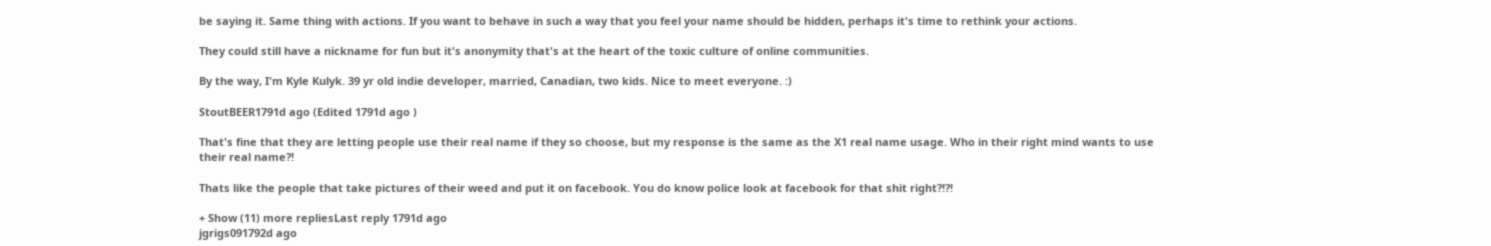be saying it. Same thing with actions. If you want to behave in such a way that you feel your name should be hidden, perhaps it's time to rethink your actions.

They could still have a nickname for fun but it's anonymity that's at the heart of the toxic culture of online communities.

By the way, I'm Kyle Kulyk. 39 yr old indie developer, married, Canadian, two kids. Nice to meet everyone. :)

StoutBEER1791d ago (Edited 1791d ago )

That's fine that they are letting people use their real name if they so choose, but my response is the same as the X1 real name usage. Who in their right mind wants to use their real name?!

Thats like the people that take pictures of their weed and put it on facebook. You do know police look at facebook for that shit right?!?!

+ Show (11) more repliesLast reply 1791d ago
jgrigs091792d ago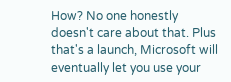How? No one honestly doesn't care about that. Plus that's a launch, Microsoft will eventually let you use your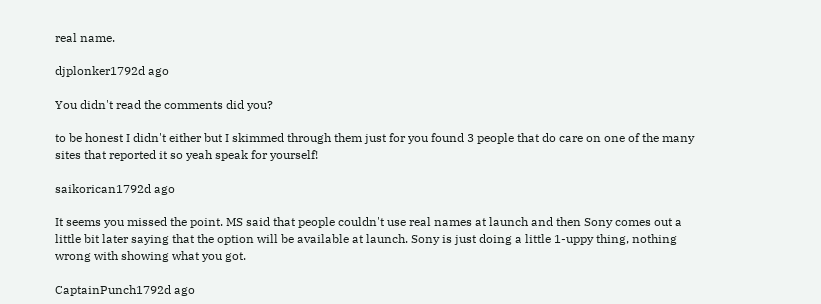real name.

djplonker1792d ago

You didn't read the comments did you?

to be honest I didn't either but I skimmed through them just for you found 3 people that do care on one of the many sites that reported it so yeah speak for yourself!

saikorican1792d ago

It seems you missed the point. MS said that people couldn't use real names at launch and then Sony comes out a little bit later saying that the option will be available at launch. Sony is just doing a little 1-uppy thing, nothing wrong with showing what you got.

CaptainPunch1792d ago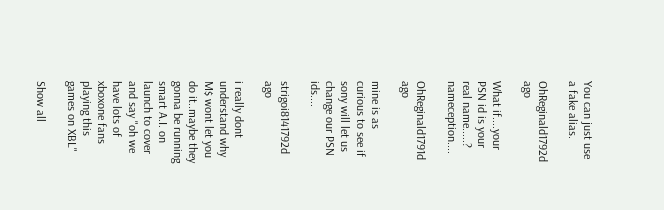You can just use a fake alias.

OhReginald1792d ago

What if....your PSN id is your real name.....? nameception....

OhReginald1791d ago

mine is as curious to see if sony will let us change our PSN ids....

strigoi8141792d ago

i really dont understand why M$ wont let you do it..maybe they gonna be running smart A.I. on launch to cover and say "oh we have lots of xboxone fans playing this games on XBL"

Show all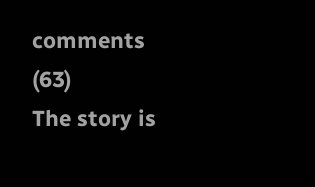comments (63)
The story is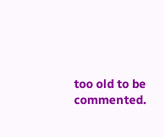too old to be commented.